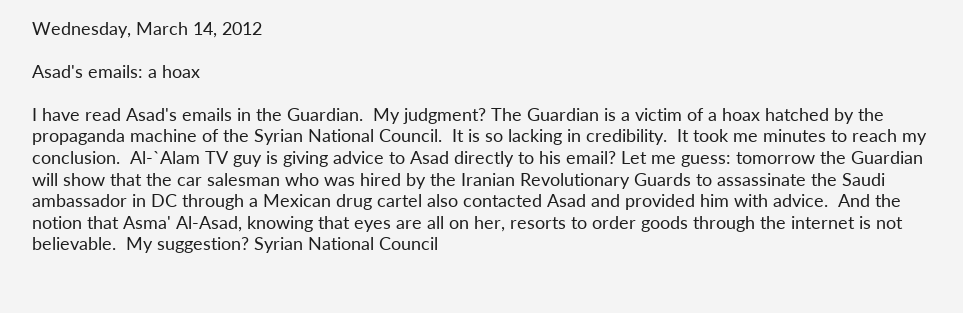Wednesday, March 14, 2012

Asad's emails: a hoax

I have read Asad's emails in the Guardian.  My judgment? The Guardian is a victim of a hoax hatched by the propaganda machine of the Syrian National Council.  It is so lacking in credibility.  It took me minutes to reach my conclusion.  Al-`Alam TV guy is giving advice to Asad directly to his email? Let me guess: tomorrow the Guardian will show that the car salesman who was hired by the Iranian Revolutionary Guards to assassinate the Saudi ambassador in DC through a Mexican drug cartel also contacted Asad and provided him with advice.  And the notion that Asma' Al-Asad, knowing that eyes are all on her, resorts to order goods through the internet is not believable.  My suggestion? Syrian National Council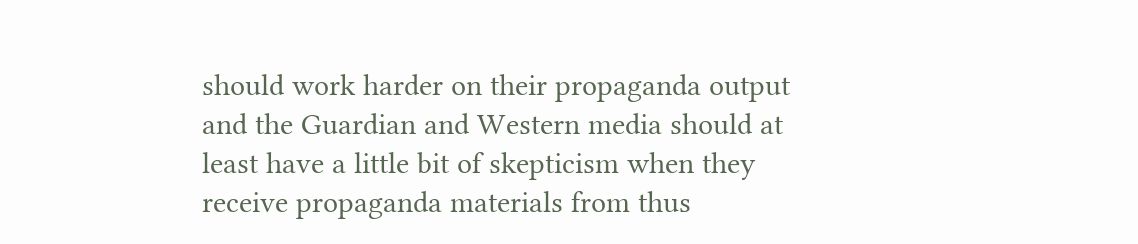should work harder on their propaganda output and the Guardian and Western media should at least have a little bit of skepticism when they receive propaganda materials from thus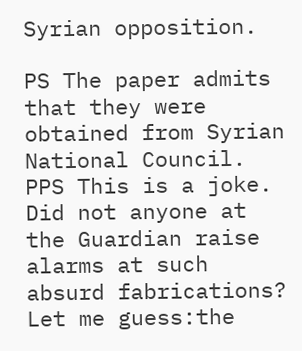Syrian opposition.

PS The paper admits that they were obtained from Syrian National Council.
PPS This is a joke.  Did not anyone at the Guardian raise alarms at such absurd fabrications?  Let me guess:the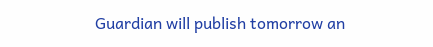Guardian will publish tomorrow an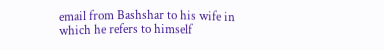email from Bashshar to his wife in which he refers to himself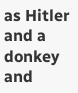as Hitler and a donkey and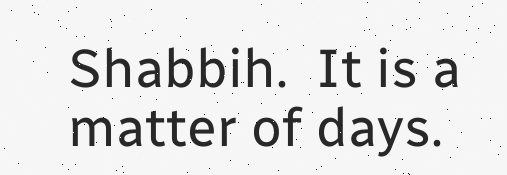Shabbih.  It is a matter of days.